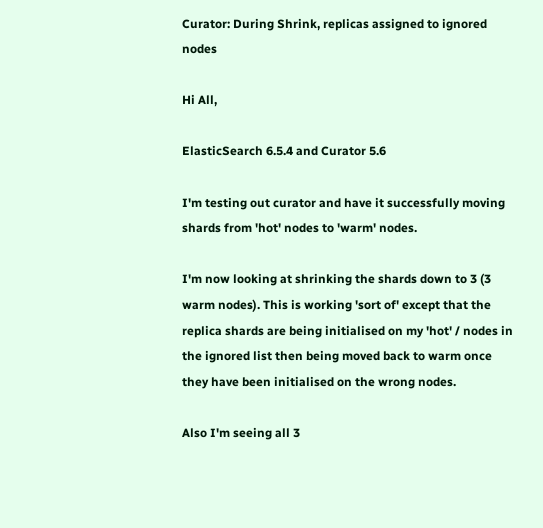Curator: During Shrink, replicas assigned to ignored nodes

Hi All,

ElasticSearch 6.5.4 and Curator 5.6

I'm testing out curator and have it successfully moving shards from 'hot' nodes to 'warm' nodes.

I'm now looking at shrinking the shards down to 3 (3 warm nodes). This is working 'sort of' except that the replica shards are being initialised on my 'hot' / nodes in the ignored list then being moved back to warm once they have been initialised on the wrong nodes.

Also I'm seeing all 3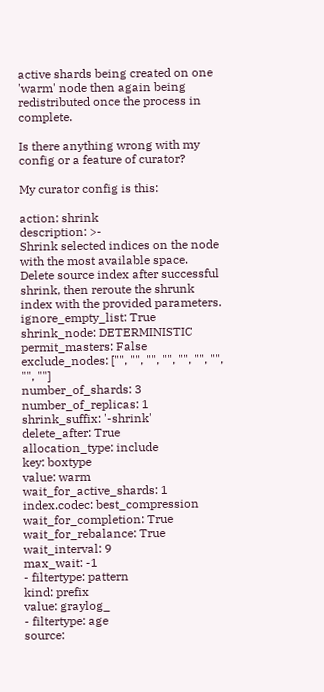active shards being created on one 'warm' node then again being redistributed once the process in complete.

Is there anything wrong with my config or a feature of curator?

My curator config is this:

action: shrink
description: >-
Shrink selected indices on the node with the most available space.
Delete source index after successful shrink, then reroute the shrunk
index with the provided parameters.
ignore_empty_list: True
shrink_node: DETERMINISTIC
permit_masters: False
exclude_nodes: ["", "", "", "", "", "", "", "", ""]
number_of_shards: 3
number_of_replicas: 1
shrink_suffix: '-shrink'
delete_after: True
allocation_type: include
key: boxtype
value: warm
wait_for_active_shards: 1
index.codec: best_compression
wait_for_completion: True
wait_for_rebalance: True
wait_interval: 9
max_wait: -1
- filtertype: pattern
kind: prefix
value: graylog_
- filtertype: age
source: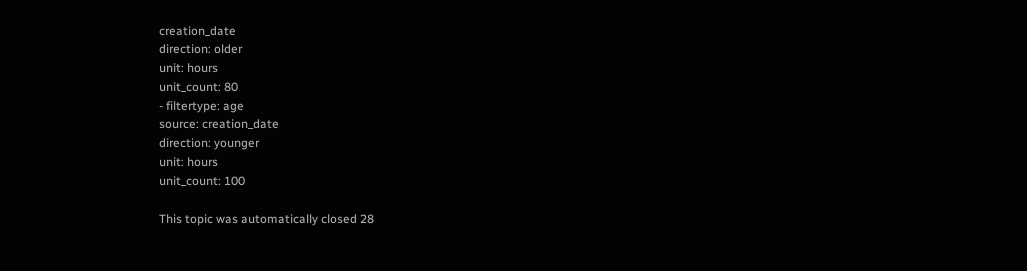creation_date
direction: older
unit: hours
unit_count: 80
- filtertype: age
source: creation_date
direction: younger
unit: hours
unit_count: 100

This topic was automatically closed 28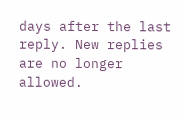days after the last reply. New replies are no longer allowed.